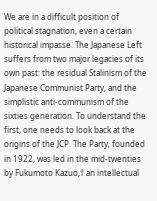We are in a difficult position of political stagnation, even a certain historical impasse. The Japanese Left suffers from two major legacies of its own past: the residual Stalinism of the Japanese Communist Party, and the simplistic anti-communism of the sixties generation. To understand the first, one needs to look back at the origins of the JCP. The Party, founded in 1922, was led in the mid-twenties by Fukumoto Kazuo,† an intellectual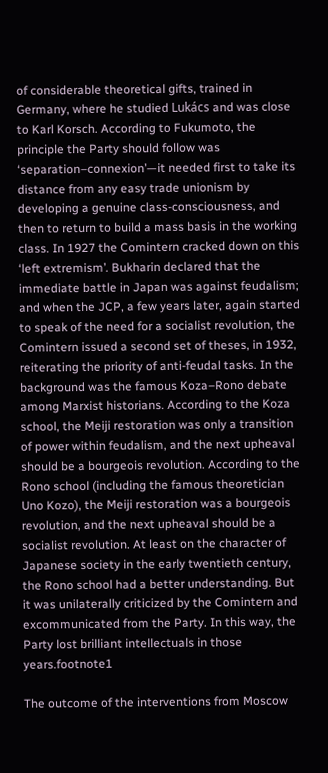of considerable theoretical gifts, trained in Germany, where he studied Lukács and was close to Karl Korsch. According to Fukumoto, the principle the Party should follow was ‘separation–connexion’—it needed first to take its distance from any easy trade unionism by developing a genuine class-consciousness, and then to return to build a mass basis in the working class. In 1927 the Comintern cracked down on this ‘left extremism’. Bukharin declared that the immediate battle in Japan was against feudalism; and when the JCP, a few years later, again started to speak of the need for a socialist revolution, the Comintern issued a second set of theses, in 1932, reiterating the priority of anti-feudal tasks. In the background was the famous Koza–Rono debate among Marxist historians. According to the Koza school, the Meiji restoration was only a transition of power within feudalism, and the next upheaval should be a bourgeois revolution. According to the Rono school (including the famous theoretician Uno Kozo), the Meiji restoration was a bourgeois revolution, and the next upheaval should be a socialist revolution. At least on the character of Japanese society in the early twentieth century, the Rono school had a better understanding. But it was unilaterally criticized by the Comintern and excommunicated from the Party. In this way, the Party lost brilliant intellectuals in those years.footnote1

The outcome of the interventions from Moscow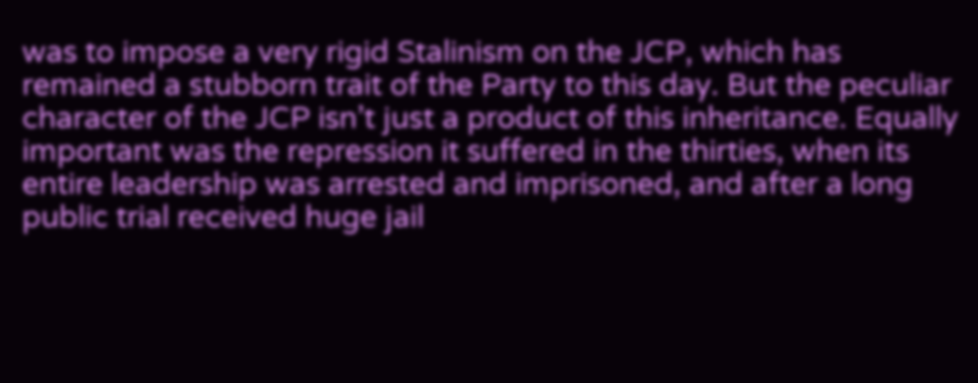was to impose a very rigid Stalinism on the JCP, which has remained a stubborn trait of the Party to this day. But the peculiar character of the JCP isn’t just a product of this inheritance. Equally important was the repression it suffered in the thirties, when its entire leadership was arrested and imprisoned, and after a long public trial received huge jail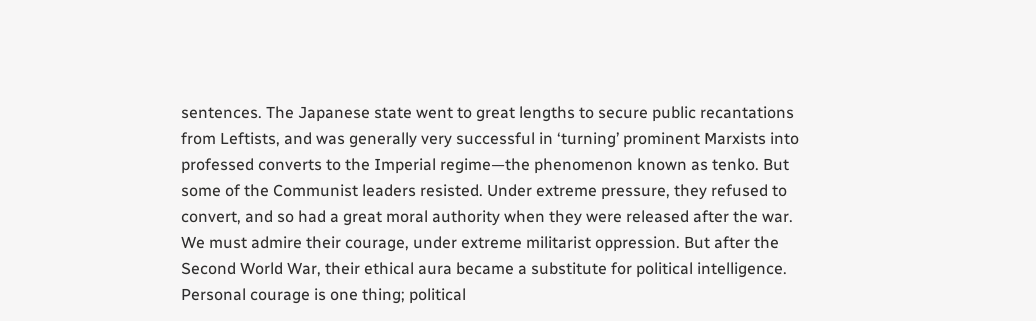sentences. The Japanese state went to great lengths to secure public recantations from Leftists, and was generally very successful in ‘turning’ prominent Marxists into professed converts to the Imperial regime—the phenomenon known as tenko. But some of the Communist leaders resisted. Under extreme pressure, they refused to convert, and so had a great moral authority when they were released after the war. We must admire their courage, under extreme militarist oppression. But after the Second World War, their ethical aura became a substitute for political intelligence. Personal courage is one thing; political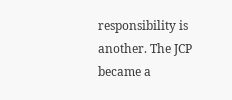responsibility is another. The JCP became a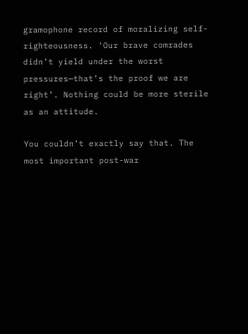gramophone record of moralizing self-righteousness. ‘Our brave comrades didn’t yield under the worst pressures—that’s the proof we are right’. Nothing could be more sterile as an attitude.

You couldn’t exactly say that. The most important post-war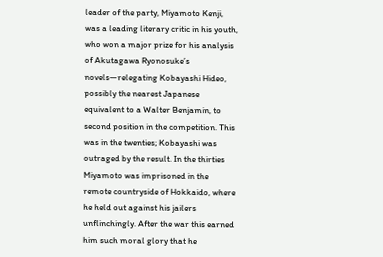leader of the party, Miyamoto Kenji, was a leading literary critic in his youth, who won a major prize for his analysis of Akutagawa Ryonosuke’s novels—relegating Kobayashi Hideo, possibly the nearest Japanese equivalent to a Walter Benjamin, to second position in the competition. This was in the twenties; Kobayashi was outraged by the result. In the thirties Miyamoto was imprisoned in the remote countryside of Hokkaido, where he held out against his jailers unflinchingly. After the war this earned him such moral glory that he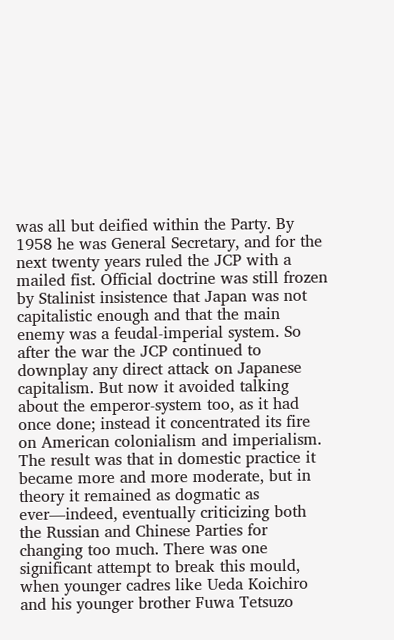was all but deified within the Party. By 1958 he was General Secretary, and for the next twenty years ruled the JCP with a mailed fist. Official doctrine was still frozen by Stalinist insistence that Japan was not capitalistic enough and that the main enemy was a feudal-imperial system. So after the war the JCP continued to downplay any direct attack on Japanese capitalism. But now it avoided talking about the emperor-system too, as it had once done; instead it concentrated its fire on American colonialism and imperialism. The result was that in domestic practice it became more and more moderate, but in theory it remained as dogmatic as ever—indeed, eventually criticizing both the Russian and Chinese Parties for changing too much. There was one significant attempt to break this mould, when younger cadres like Ueda Koichiro and his younger brother Fuwa Tetsuzo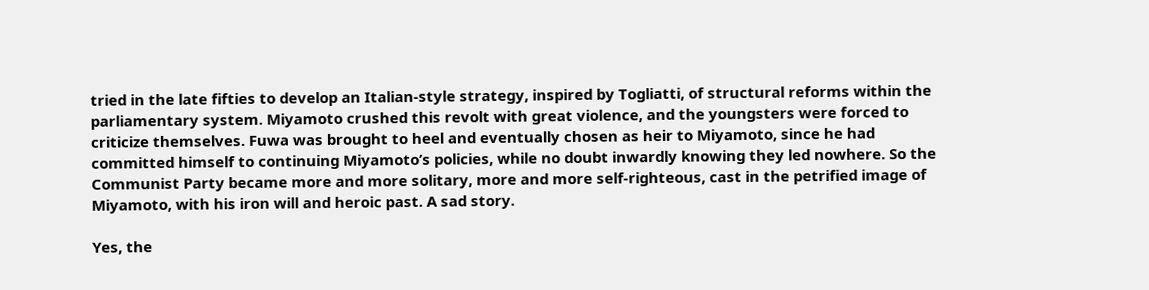tried in the late fifties to develop an Italian-style strategy, inspired by Togliatti, of structural reforms within the parliamentary system. Miyamoto crushed this revolt with great violence, and the youngsters were forced to criticize themselves. Fuwa was brought to heel and eventually chosen as heir to Miyamoto, since he had committed himself to continuing Miyamoto’s policies, while no doubt inwardly knowing they led nowhere. So the Communist Party became more and more solitary, more and more self-righteous, cast in the petrified image of Miyamoto, with his iron will and heroic past. A sad story.

Yes, the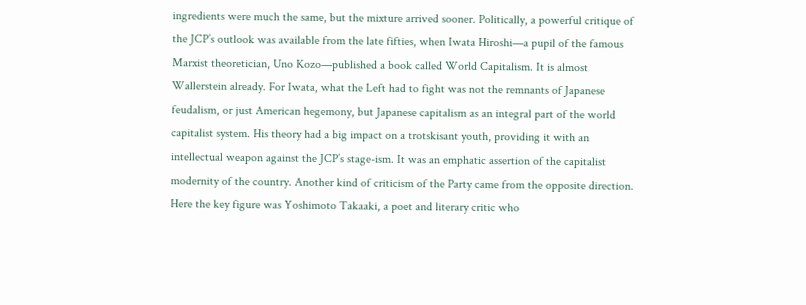ingredients were much the same, but the mixture arrived sooner. Politically, a powerful critique of the JCP’s outlook was available from the late fifties, when Iwata Hiroshi—a pupil of the famous Marxist theoretician, Uno Kozo—published a book called World Capitalism. It is almost Wallerstein already. For Iwata, what the Left had to fight was not the remnants of Japanese feudalism, or just American hegemony, but Japanese capitalism as an integral part of the world capitalist system. His theory had a big impact on a trotskisant youth, providing it with an intellectual weapon against the JCP’s stage-ism. It was an emphatic assertion of the capitalist modernity of the country. Another kind of criticism of the Party came from the opposite direction. Here the key figure was Yoshimoto Takaaki, a poet and literary critic who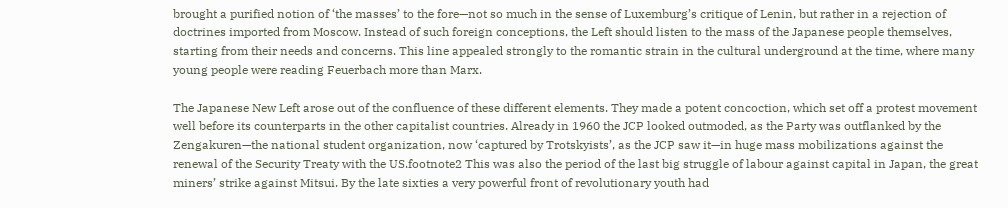brought a purified notion of ‘the masses’ to the fore—not so much in the sense of Luxemburg’s critique of Lenin, but rather in a rejection of doctrines imported from Moscow. Instead of such foreign conceptions, the Left should listen to the mass of the Japanese people themselves, starting from their needs and concerns. This line appealed strongly to the romantic strain in the cultural underground at the time, where many young people were reading Feuerbach more than Marx.

The Japanese New Left arose out of the confluence of these different elements. They made a potent concoction, which set off a protest movement well before its counterparts in the other capitalist countries. Already in 1960 the JCP looked outmoded, as the Party was outflanked by the Zengakuren—the national student organization, now ‘captured by Trotskyists’, as the JCP saw it—in huge mass mobilizations against the renewal of the Security Treaty with the US.footnote2 This was also the period of the last big struggle of labour against capital in Japan, the great miners’ strike against Mitsui. By the late sixties a very powerful front of revolutionary youth had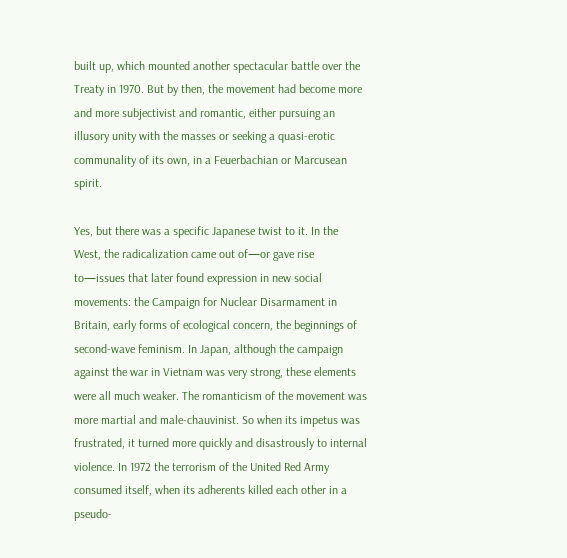built up, which mounted another spectacular battle over the Treaty in 1970. But by then, the movement had become more and more subjectivist and romantic, either pursuing an illusory unity with the masses or seeking a quasi-erotic communality of its own, in a Feuerbachian or Marcusean spirit.

Yes, but there was a specific Japanese twist to it. In the West, the radicalization came out of—or gave rise to—issues that later found expression in new social movements: the Campaign for Nuclear Disarmament in Britain, early forms of ecological concern, the beginnings of second-wave feminism. In Japan, although the campaign against the war in Vietnam was very strong, these elements were all much weaker. The romanticism of the movement was more martial and male-chauvinist. So when its impetus was frustrated, it turned more quickly and disastrously to internal violence. In 1972 the terrorism of the United Red Army consumed itself, when its adherents killed each other in a pseudo-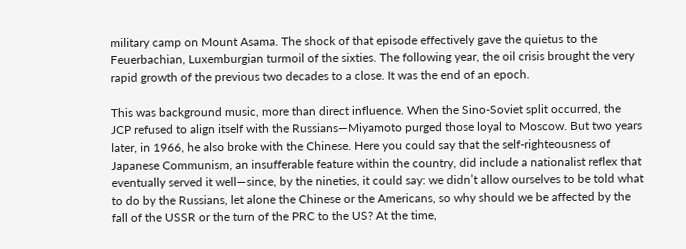military camp on Mount Asama. The shock of that episode effectively gave the quietus to the Feuerbachian, Luxemburgian turmoil of the sixties. The following year, the oil crisis brought the very rapid growth of the previous two decades to a close. It was the end of an epoch.

This was background music, more than direct influence. When the Sino-Soviet split occurred, the JCP refused to align itself with the Russians—Miyamoto purged those loyal to Moscow. But two years later, in 1966, he also broke with the Chinese. Here you could say that the self-righteousness of Japanese Communism, an insufferable feature within the country, did include a nationalist reflex that eventually served it well—since, by the nineties, it could say: we didn’t allow ourselves to be told what to do by the Russians, let alone the Chinese or the Americans, so why should we be affected by the fall of the USSR or the turn of the PRC to the US? At the time,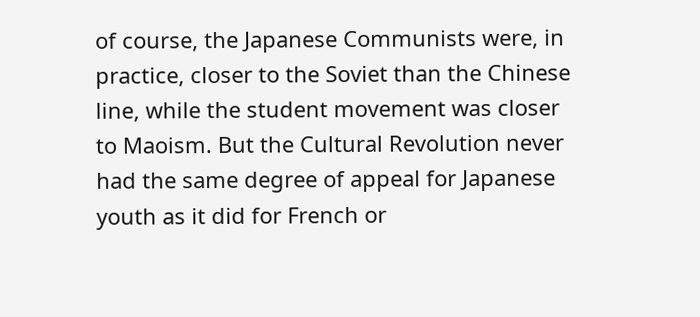of course, the Japanese Communists were, in practice, closer to the Soviet than the Chinese line, while the student movement was closer to Maoism. But the Cultural Revolution never had the same degree of appeal for Japanese youth as it did for French or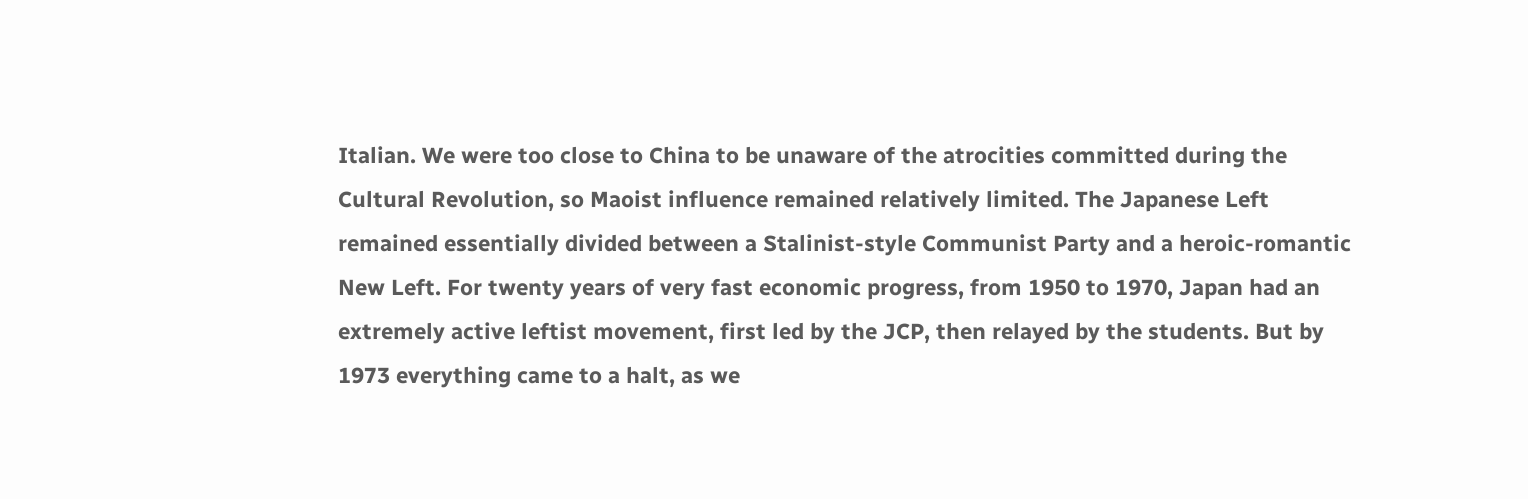Italian. We were too close to China to be unaware of the atrocities committed during the Cultural Revolution, so Maoist influence remained relatively limited. The Japanese Left remained essentially divided between a Stalinist-style Communist Party and a heroic-romantic New Left. For twenty years of very fast economic progress, from 1950 to 1970, Japan had an extremely active leftist movement, first led by the JCP, then relayed by the students. But by 1973 everything came to a halt, as we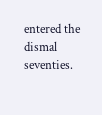entered the dismal seventies.